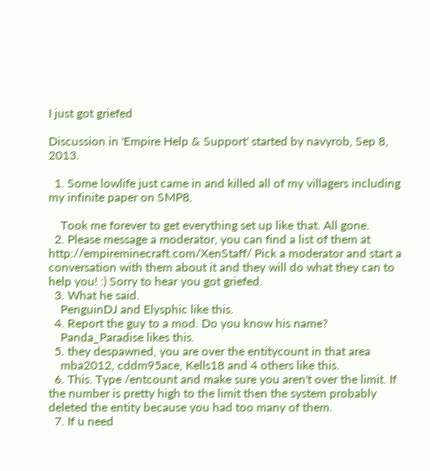I just got griefed

Discussion in 'Empire Help & Support' started by navyrob, Sep 8, 2013.

  1. Some lowlife just came in and killed all of my villagers including my infinite paper on SMP8.

    Took me forever to get everything set up like that. All gone.
  2. Please message a moderator, you can find a list of them at http://empireminecraft.com/XenStaff/ Pick a moderator and start a conversation with them about it and they will do what they can to help you! :) Sorry to hear you got griefed.
  3. What he said.
    PenguinDJ and Elysphic like this.
  4. Report the guy to a mod. Do you know his name?
    Panda_Paradise likes this.
  5. they despawned, you are over the entitycount in that area
    mba2012, cddm95ace, Kells18 and 4 others like this.
  6. This. Type /entcount and make sure you aren't over the limit. If the number is pretty high to the limit then the system probably deleted the entity because you had too many of them.
  7. If u need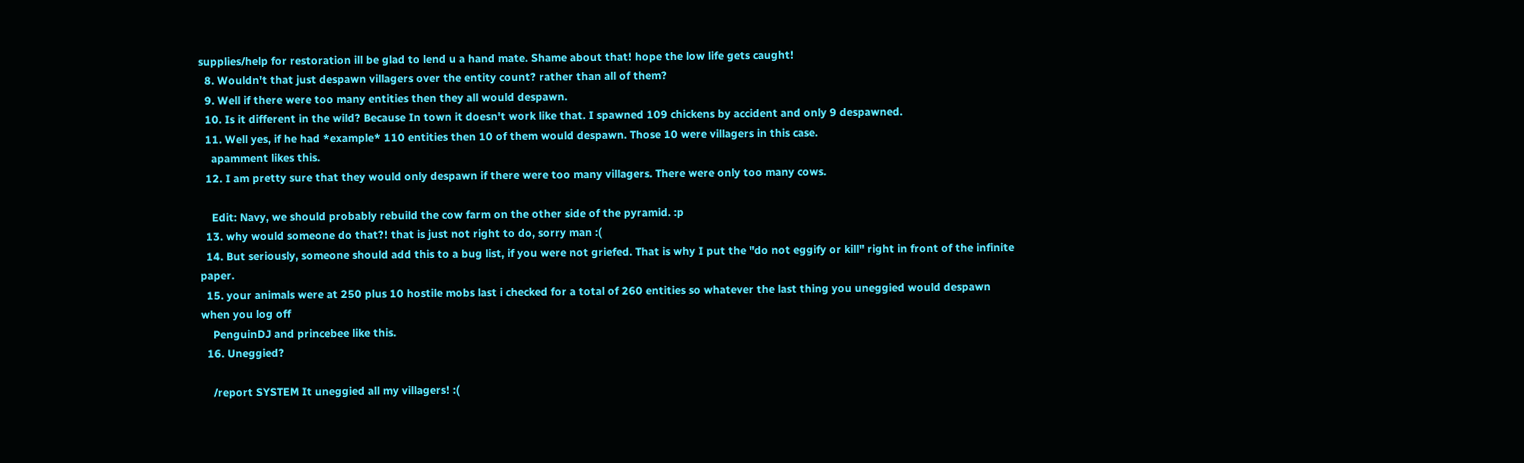supplies/help for restoration ill be glad to lend u a hand mate. Shame about that! hope the low life gets caught!
  8. Wouldn't that just despawn villagers over the entity count? rather than all of them?
  9. Well if there were too many entities then they all would despawn.
  10. Is it different in the wild? Because In town it doesn't work like that. I spawned 109 chickens by accident and only 9 despawned.
  11. Well yes, if he had *example* 110 entities then 10 of them would despawn. Those 10 were villagers in this case.
    apamment likes this.
  12. I am pretty sure that they would only despawn if there were too many villagers. There were only too many cows.

    Edit: Navy, we should probably rebuild the cow farm on the other side of the pyramid. :p
  13. why would someone do that?! that is just not right to do, sorry man :(
  14. But seriously, someone should add this to a bug list, if you were not griefed. That is why I put the "do not eggify or kill" right in front of the infinite paper.
  15. your animals were at 250 plus 10 hostile mobs last i checked for a total of 260 entities so whatever the last thing you uneggied would despawn when you log off
    PenguinDJ and princebee like this.
  16. Uneggied?

    /report SYSTEM It uneggied all my villagers! :(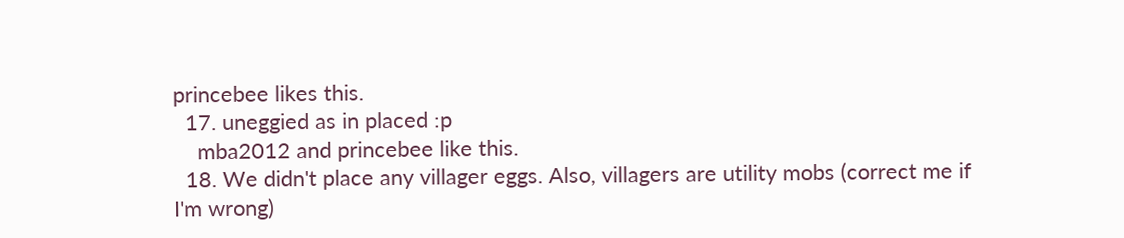princebee likes this.
  17. uneggied as in placed :p
    mba2012 and princebee like this.
  18. We didn't place any villager eggs. Also, villagers are utility mobs (correct me if I'm wrong)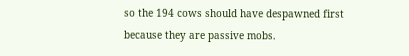so the 194 cows should have despawned first because they are passive mobs.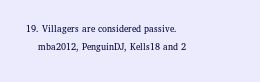19. Villagers are considered passive.
    mba2012, PenguinDJ, Kells18 and 2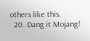others like this.
  20. Dang it Mojang!